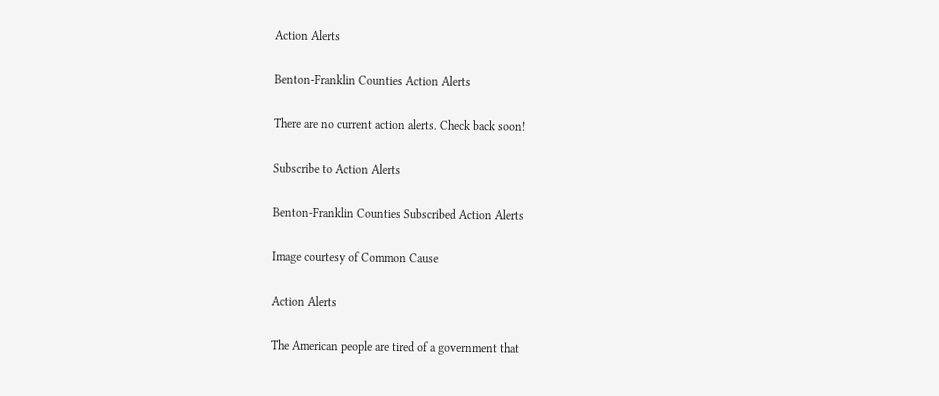Action Alerts

Benton-Franklin Counties Action Alerts

There are no current action alerts. Check back soon!

Subscribe to Action Alerts

Benton-Franklin Counties Subscribed Action Alerts

Image courtesy of Common Cause

Action Alerts

The American people are tired of a government that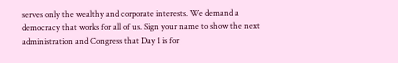serves only the wealthy and corporate interests. We demand a democracy that works for all of us. Sign your name to show the next administration and Congress that Day 1 is for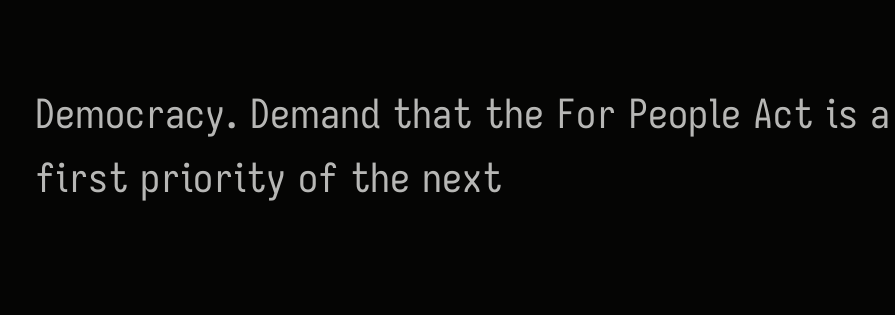Democracy. Demand that the For People Act is a first priority of the next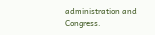administration and Congress.